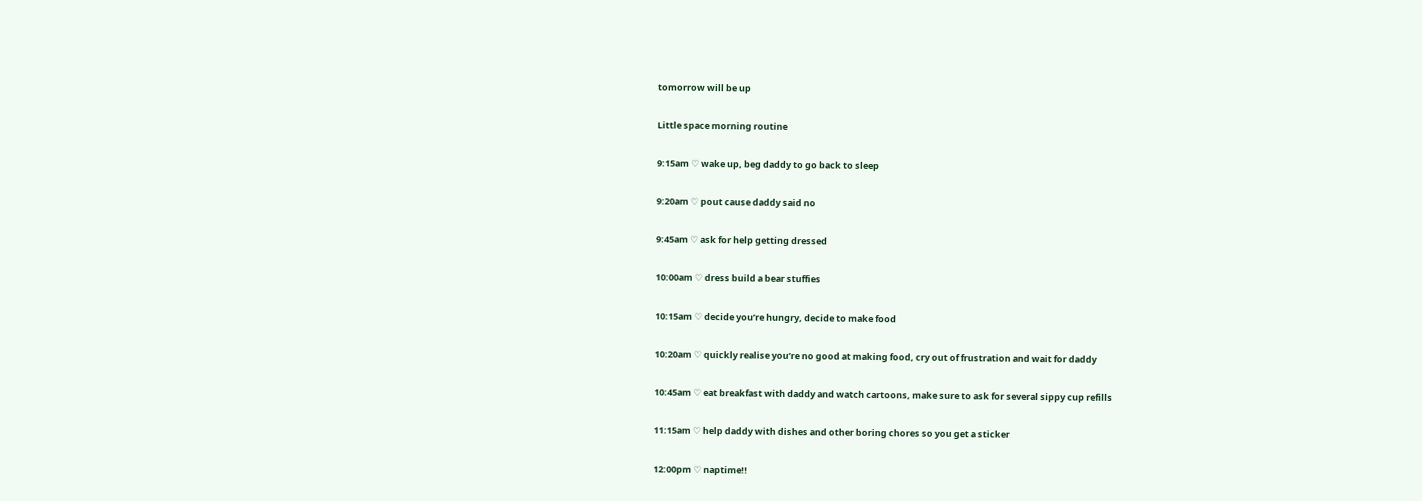tomorrow will be up

Little space morning routine

9:15am ♡ wake up, beg daddy to go back to sleep

9:20am ♡ pout cause daddy said no

9:45am ♡ ask for help getting dressed

10:00am ♡ dress build a bear stuffies

10:15am ♡ decide you’re hungry, decide to make food

10:20am ♡ quickly realise you’re no good at making food, cry out of frustration and wait for daddy

10:45am ♡ eat breakfast with daddy and watch cartoons, make sure to ask for several sippy cup refills

11:15am ♡ help daddy with dishes and other boring chores so you get a sticker

12:00pm ♡ naptime!!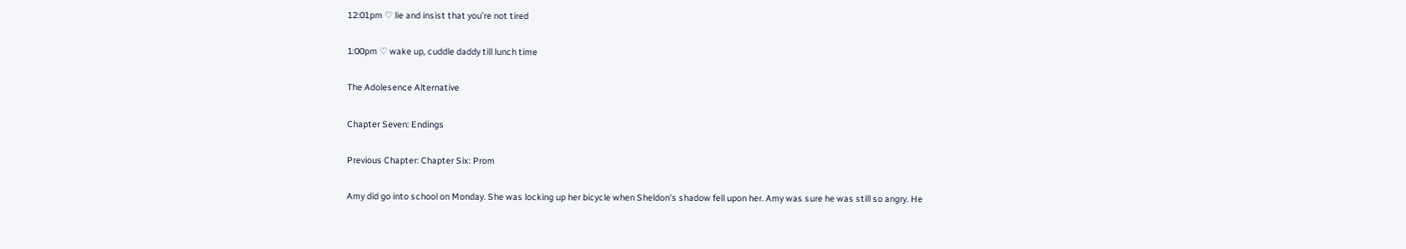12:01pm ♡ lie and insist that you’re not tired

1:00pm ♡ wake up, cuddle daddy till lunch time

The Adolesence Alternative

Chapter Seven: Endings

Previous Chapter: Chapter Six: Prom

Amy did go into school on Monday. She was locking up her bicycle when Sheldon’s shadow fell upon her. Amy was sure he was still so angry. He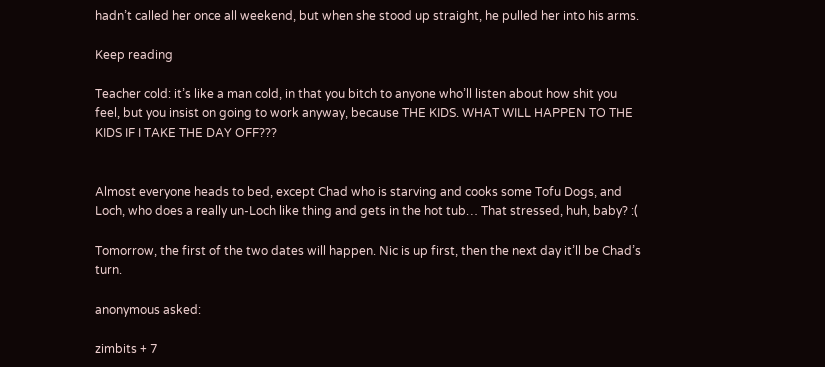hadn’t called her once all weekend, but when she stood up straight, he pulled her into his arms.

Keep reading

Teacher cold: it’s like a man cold, in that you bitch to anyone who’ll listen about how shit you feel, but you insist on going to work anyway, because THE KIDS. WHAT WILL HAPPEN TO THE KIDS IF I TAKE THE DAY OFF???


Almost everyone heads to bed, except Chad who is starving and cooks some Tofu Dogs, and Loch, who does a really un-Loch like thing and gets in the hot tub… That stressed, huh, baby? :(

Tomorrow, the first of the two dates will happen. Nic is up first, then the next day it’ll be Chad’s turn.

anonymous asked:

zimbits + 7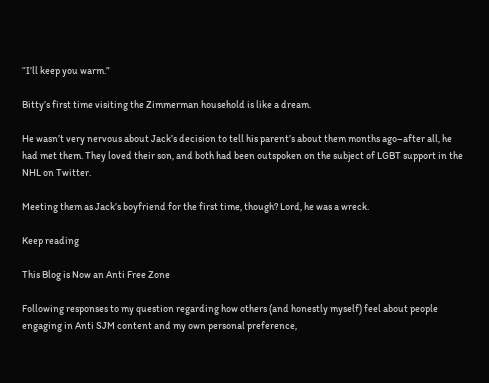“I’ll keep you warm.”

Bitty’s first time visiting the Zimmerman household is like a dream.

He wasn’t very nervous about Jack’s decision to tell his parent’s about them months ago–after all, he had met them. They loved their son, and both had been outspoken on the subject of LGBT support in the NHL on Twitter.

Meeting them as Jack’s boyfriend for the first time, though? Lord, he was a wreck.

Keep reading

This Blog is Now an Anti Free Zone

Following responses to my question regarding how others (and honestly myself) feel about people engaging in Anti SJM content and my own personal preference,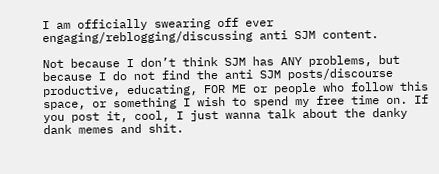I am officially swearing off ever engaging/reblogging/discussing anti SJM content.

Not because I don’t think SJM has ANY problems, but because I do not find the anti SJM posts/discourse productive, educating, FOR ME or people who follow this space, or something I wish to spend my free time on. If you post it, cool, I just wanna talk about the danky dank memes and shit.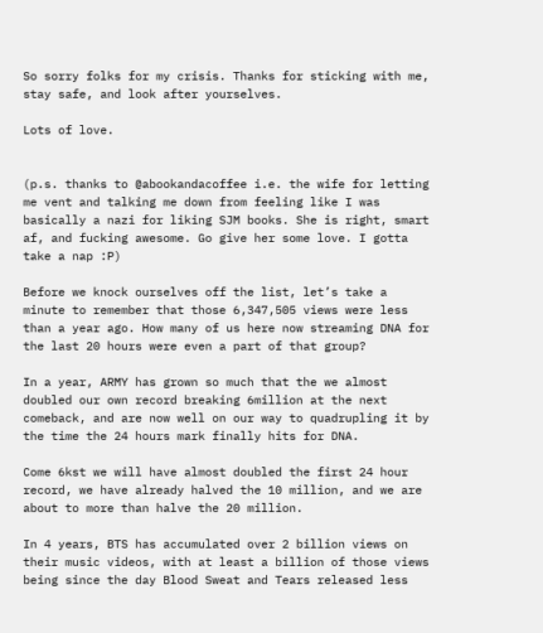So sorry folks for my crisis. Thanks for sticking with me, stay safe, and look after yourselves.

Lots of love.


(p.s. thanks to @abookandacoffee i.e. the wife for letting me vent and talking me down from feeling like I was basically a nazi for liking SJM books. She is right, smart af, and fucking awesome. Go give her some love. I gotta take a nap :P)

Before we knock ourselves off the list, let’s take a minute to remember that those 6,347,505 views were less than a year ago. How many of us here now streaming DNA for the last 20 hours were even a part of that group?

In a year, ARMY has grown so much that the we almost doubled our own record breaking 6million at the next comeback, and are now well on our way to quadrupling it by the time the 24 hours mark finally hits for DNA.

Come 6kst we will have almost doubled the first 24 hour record, we have already halved the 10 million, and we are about to more than halve the 20 million.

In 4 years, BTS has accumulated over 2 billion views on their music videos, with at least a billion of those views being since the day Blood Sweat and Tears released less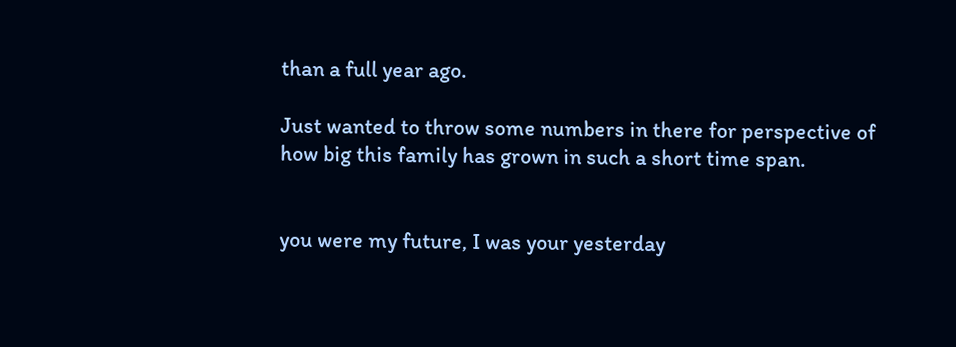than a full year ago.

Just wanted to throw some numbers in there for perspective of how big this family has grown in such a short time span.


you were my future, I was your yesterday